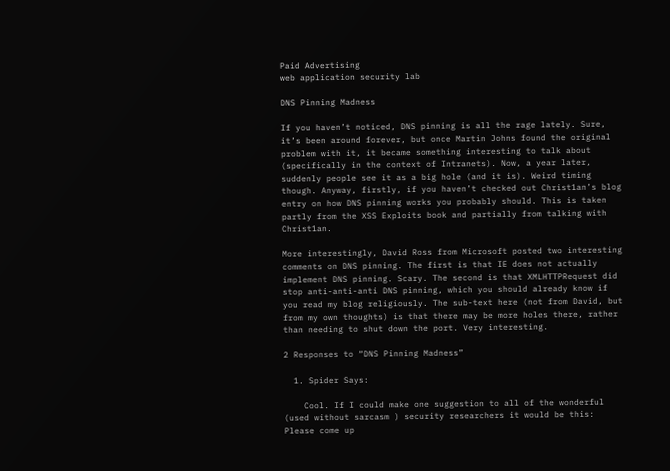Paid Advertising
web application security lab

DNS Pinning Madness

If you haven’t noticed, DNS pinning is all the rage lately. Sure, it’s been around forever, but once Martin Johns found the original problem with it, it became something interesting to talk about (specifically in the context of Intranets). Now, a year later, suddenly people see it as a big hole (and it is). Weird timing though. Anyway, firstly, if you haven’t checked out Christ1an’s blog entry on how DNS pinning works you probably should. This is taken partly from the XSS Exploits book and partially from talking with Christ1an.

More interestingly, David Ross from Microsoft posted two interesting comments on DNS pinning. The first is that IE does not actually implement DNS pinning. Scary. The second is that XMLHTTPRequest did stop anti-anti-anti DNS pinning, which you should already know if you read my blog religiously. The sub-text here (not from David, but from my own thoughts) is that there may be more holes there, rather than needing to shut down the port. Very interesting.

2 Responses to “DNS Pinning Madness”

  1. Spider Says:

    Cool. If I could make one suggestion to all of the wonderful (used without sarcasm ) security researchers it would be this: Please come up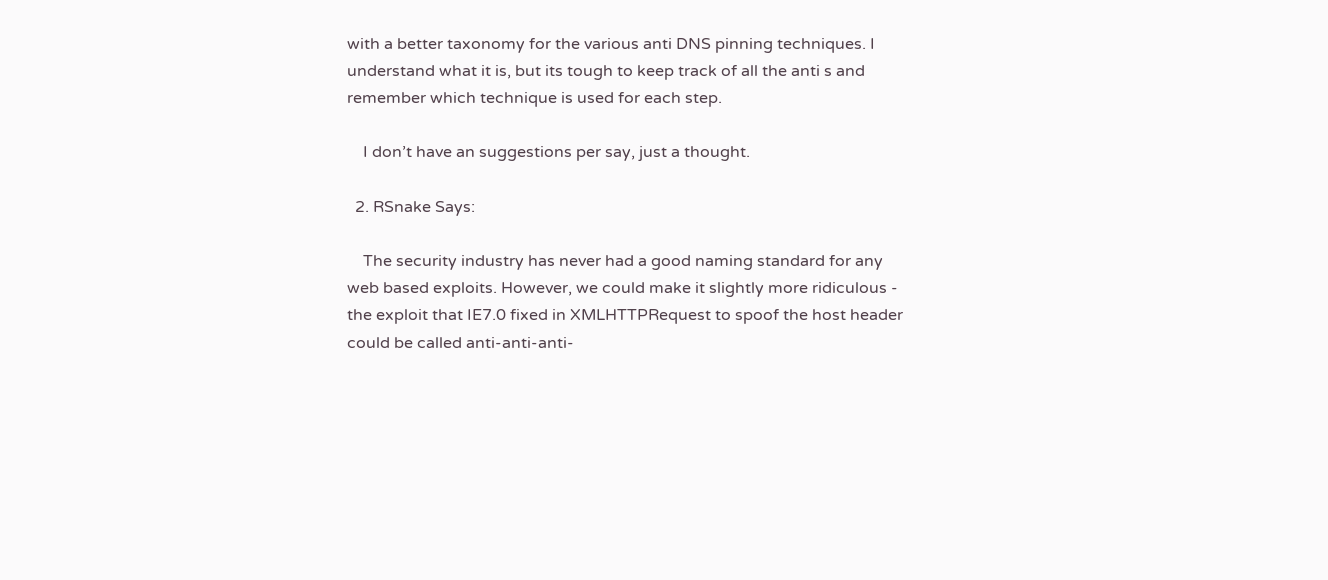with a better taxonomy for the various anti DNS pinning techniques. I understand what it is, but its tough to keep track of all the anti s and remember which technique is used for each step.

    I don’t have an suggestions per say, just a thought.

  2. RSnake Says:

    The security industry has never had a good naming standard for any web based exploits. However, we could make it slightly more ridiculous - the exploit that IE7.0 fixed in XMLHTTPRequest to spoof the host header could be called anti-anti-anti-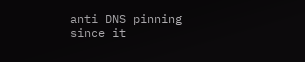anti DNS pinning since it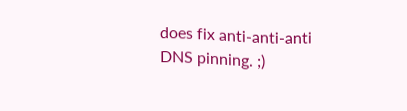does fix anti-anti-anti DNS pinning. ;)